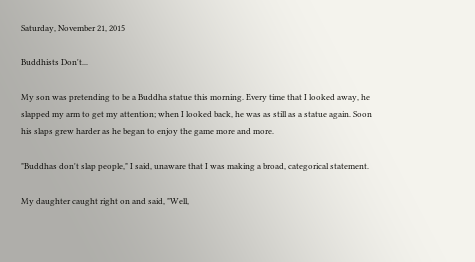Saturday, November 21, 2015

Buddhists Don't...

My son was pretending to be a Buddha statue this morning. Every time that I looked away, he slapped my arm to get my attention; when I looked back, he was as still as a statue again. Soon his slaps grew harder as he began to enjoy the game more and more.

"Buddhas don't slap people," I said, unaware that I was making a broad, categorical statement.

My daughter caught right on and said, "Well,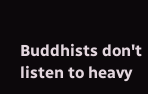Buddhists don't listen to heavy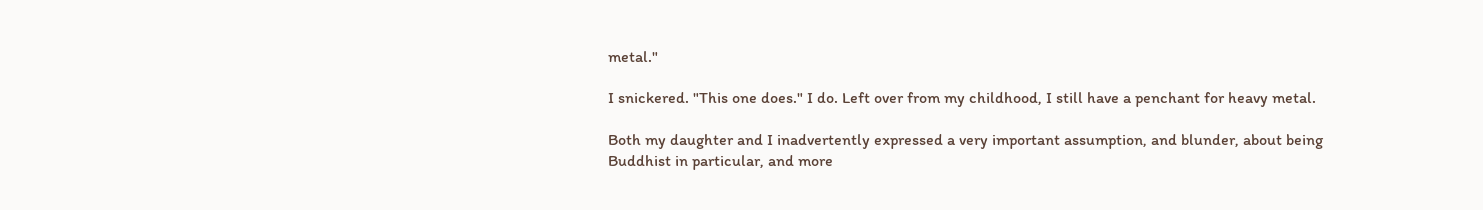metal."

I snickered. "This one does." I do. Left over from my childhood, I still have a penchant for heavy metal.

Both my daughter and I inadvertently expressed a very important assumption, and blunder, about being Buddhist in particular, and more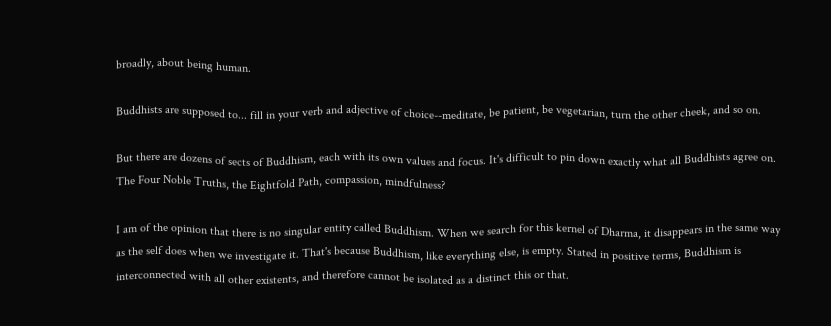broadly, about being human.

Buddhists are supposed to... fill in your verb and adjective of choice--meditate, be patient, be vegetarian, turn the other cheek, and so on.

But there are dozens of sects of Buddhism, each with its own values and focus. It's difficult to pin down exactly what all Buddhists agree on. The Four Noble Truths, the Eightfold Path, compassion, mindfulness?

I am of the opinion that there is no singular entity called Buddhism. When we search for this kernel of Dharma, it disappears in the same way as the self does when we investigate it. That's because Buddhism, like everything else, is empty. Stated in positive terms, Buddhism is interconnected with all other existents, and therefore cannot be isolated as a distinct this or that.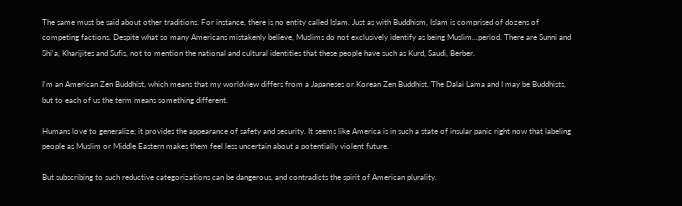The same must be said about other traditions. For instance, there is no entity called Islam. Just as with Buddhism, Islam is comprised of dozens of competing factions. Despite what so many Americans mistakenly believe, Muslims do not exclusively identify as being Muslim...period. There are Sunni and Shi'a, Kharijites and Sufis, not to mention the national and cultural identities that these people have such as Kurd, Saudi, Berber.

I'm an American Zen Buddhist, which means that my worldview differs from a Japaneses or Korean Zen Buddhist. The Dalai Lama and I may be Buddhists, but to each of us the term means something different.

Humans love to generalize; it provides the appearance of safety and security. It seems like America is in such a state of insular panic right now that labeling people as Muslim or Middle Eastern makes them feel less uncertain about a potentially violent future.

But subscribing to such reductive categorizations can be dangerous, and contradicts the spirit of American plurality.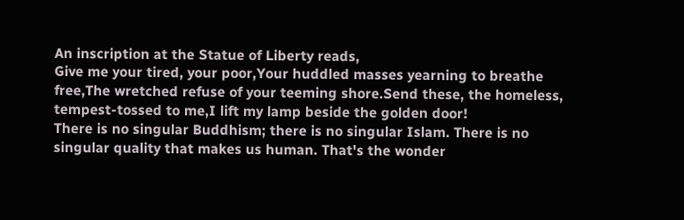An inscription at the Statue of Liberty reads,
Give me your tired, your poor,Your huddled masses yearning to breathe free,The wretched refuse of your teeming shore.Send these, the homeless, tempest-tossed to me,I lift my lamp beside the golden door!
There is no singular Buddhism; there is no singular Islam. There is no singular quality that makes us human. That's the wonder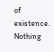of existence. Nothing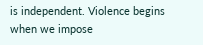is independent. Violence begins when we impose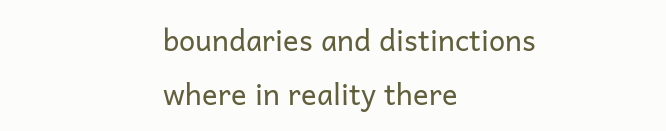boundaries and distinctions where in reality there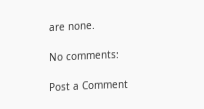are none.

No comments:

Post a Comment